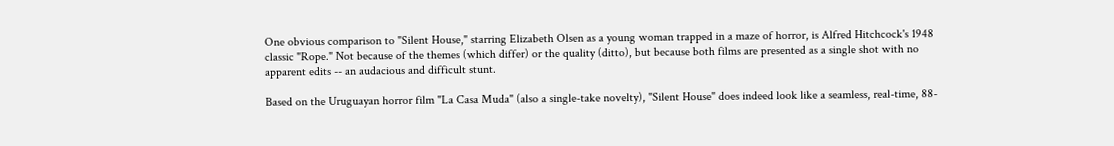One obvious comparison to "Silent House," starring Elizabeth Olsen as a young woman trapped in a maze of horror, is Alfred Hitchcock's 1948 classic "Rope." Not because of the themes (which differ) or the quality (ditto), but because both films are presented as a single shot with no apparent edits -- an audacious and difficult stunt.

Based on the Uruguayan horror film "La Casa Muda" (also a single-take novelty), "Silent House" does indeed look like a seamless, real-time, 88-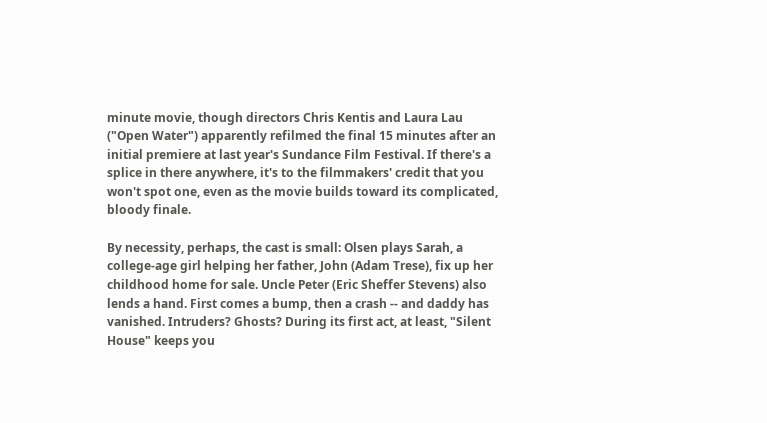minute movie, though directors Chris Kentis and Laura Lau ("Open Water") apparently refilmed the final 15 minutes after an initial premiere at last year's Sundance Film Festival. If there's a splice in there anywhere, it's to the filmmakers' credit that you won't spot one, even as the movie builds toward its complicated, bloody finale.

By necessity, perhaps, the cast is small: Olsen plays Sarah, a college-age girl helping her father, John (Adam Trese), fix up her childhood home for sale. Uncle Peter (Eric Sheffer Stevens) also lends a hand. First comes a bump, then a crash -- and daddy has vanished. Intruders? Ghosts? During its first act, at least, "Silent House" keeps you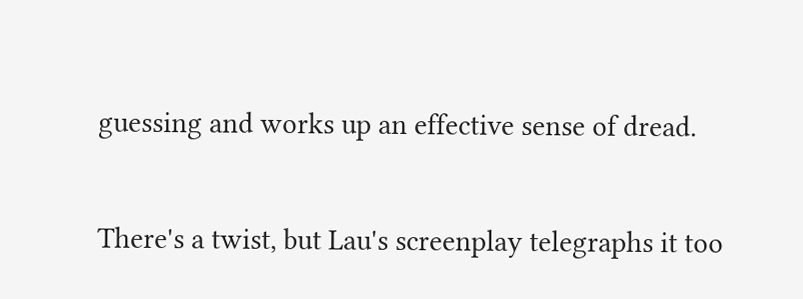guessing and works up an effective sense of dread.

There's a twist, but Lau's screenplay telegraphs it too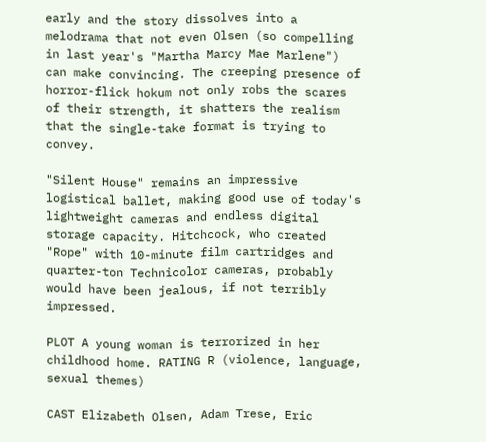early and the story dissolves into a melodrama that not even Olsen (so compelling in last year's "Martha Marcy Mae Marlene") can make convincing. The creeping presence of horror-flick hokum not only robs the scares of their strength, it shatters the realism that the single-take format is trying to convey.

"Silent House" remains an impressive logistical ballet, making good use of today's lightweight cameras and endless digital storage capacity. Hitchcock, who created "Rope" with 10-minute film cartridges and quarter-ton Technicolor cameras, probably would have been jealous, if not terribly impressed.

PLOT A young woman is terrorized in her childhood home. RATING R (violence, language, sexual themes)

CAST Elizabeth Olsen, Adam Trese, Eric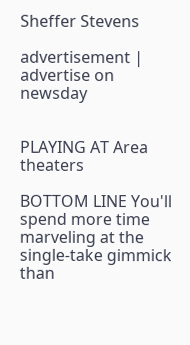Sheffer Stevens

advertisement | advertise on newsday


PLAYING AT Area theaters

BOTTOM LINE You'll spend more time marveling at the single-take gimmick than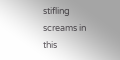stifling screams in this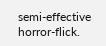semi-effective horror-flick.